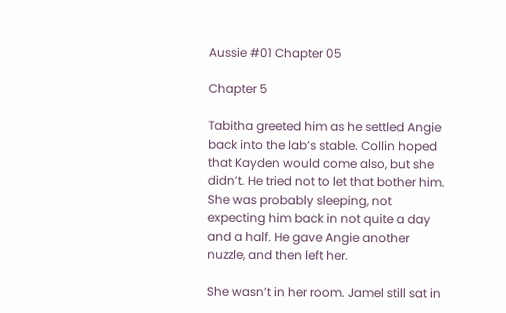Aussie #01 Chapter 05

Chapter 5

Tabitha greeted him as he settled Angie back into the lab’s stable. Collin hoped that Kayden would come also, but she didn’t. He tried not to let that bother him. She was probably sleeping, not expecting him back in not quite a day and a half. He gave Angie another nuzzle, and then left her.

She wasn’t in her room. Jamel still sat in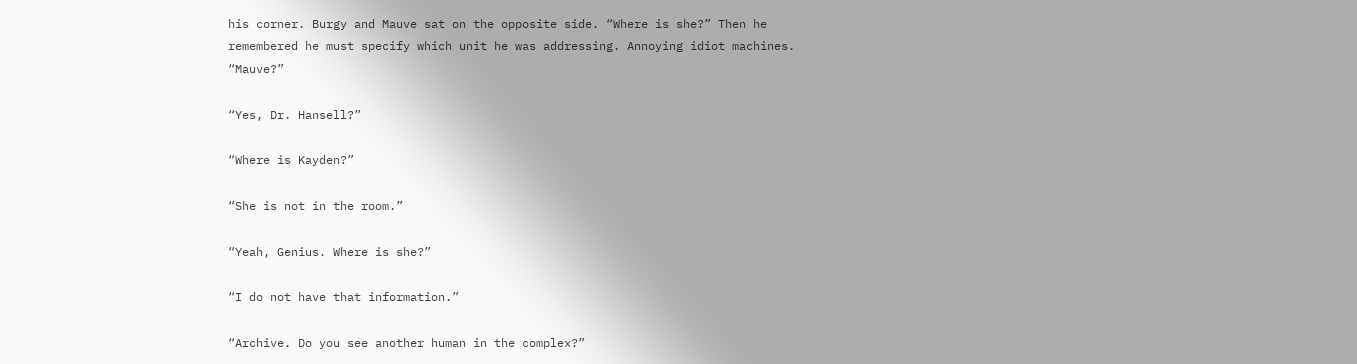his corner. Burgy and Mauve sat on the opposite side. “Where is she?” Then he remembered he must specify which unit he was addressing. Annoying idiot machines. “Mauve?”

“Yes, Dr. Hansell?”

“Where is Kayden?”

“She is not in the room.”

“Yeah, Genius. Where is she?”

“I do not have that information.”

“Archive. Do you see another human in the complex?”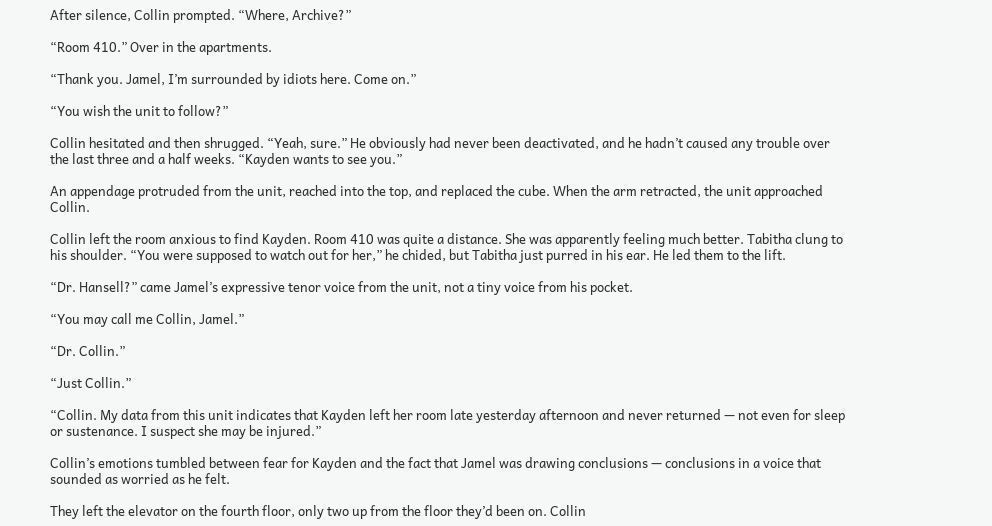After silence, Collin prompted. “Where, Archive?”

“Room 410.” Over in the apartments.

“Thank you. Jamel, I’m surrounded by idiots here. Come on.”

“You wish the unit to follow?”

Collin hesitated and then shrugged. “Yeah, sure.” He obviously had never been deactivated, and he hadn’t caused any trouble over the last three and a half weeks. “Kayden wants to see you.”

An appendage protruded from the unit, reached into the top, and replaced the cube. When the arm retracted, the unit approached Collin.

Collin left the room anxious to find Kayden. Room 410 was quite a distance. She was apparently feeling much better. Tabitha clung to his shoulder. “You were supposed to watch out for her,” he chided, but Tabitha just purred in his ear. He led them to the lift.

“Dr. Hansell?” came Jamel’s expressive tenor voice from the unit, not a tiny voice from his pocket.

“You may call me Collin, Jamel.”

“Dr. Collin.”

“Just Collin.”

“Collin. My data from this unit indicates that Kayden left her room late yesterday afternoon and never returned — not even for sleep or sustenance. I suspect she may be injured.”

Collin’s emotions tumbled between fear for Kayden and the fact that Jamel was drawing conclusions — conclusions in a voice that sounded as worried as he felt.

They left the elevator on the fourth floor, only two up from the floor they’d been on. Collin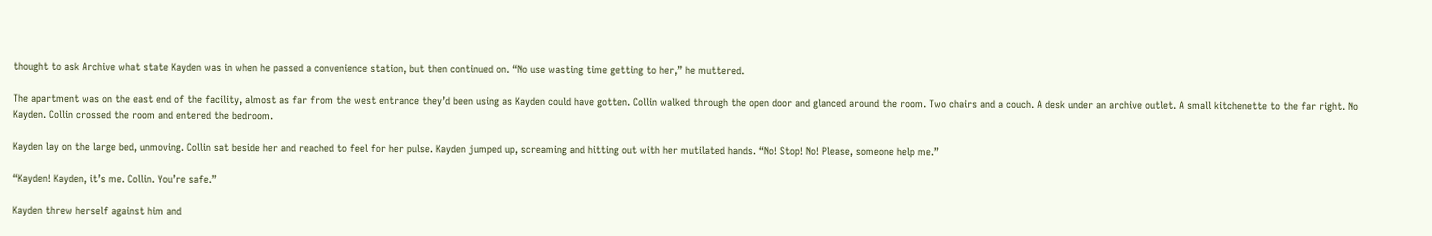thought to ask Archive what state Kayden was in when he passed a convenience station, but then continued on. “No use wasting time getting to her,” he muttered.

The apartment was on the east end of the facility, almost as far from the west entrance they’d been using as Kayden could have gotten. Collin walked through the open door and glanced around the room. Two chairs and a couch. A desk under an archive outlet. A small kitchenette to the far right. No Kayden. Collin crossed the room and entered the bedroom.

Kayden lay on the large bed, unmoving. Collin sat beside her and reached to feel for her pulse. Kayden jumped up, screaming and hitting out with her mutilated hands. “No! Stop! No! Please, someone help me.”

“Kayden! Kayden, it’s me. Collin. You’re safe.”

Kayden threw herself against him and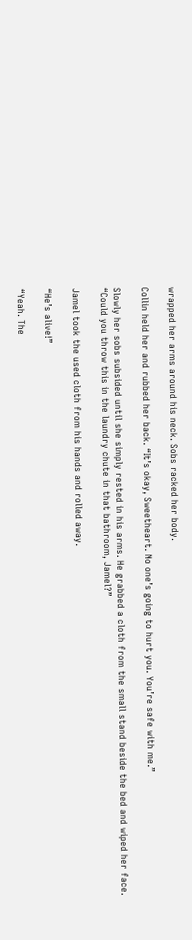wrapped her arms around his neck. Sobs racked her body.

Collin held her and rubbed her back. “It’s okay, Sweetheart. No one’s going to hurt you. You’re safe with me.”

Slowly her sobs subsided until she simply rested in his arms. He grabbed a cloth from the small stand beside the bed and wiped her face. “Could you throw this in the laundry chute in that bathroom, Jamel?”

Jamel took the used cloth from his hands and rolled away.

“He’s alive!”

“Yeah. The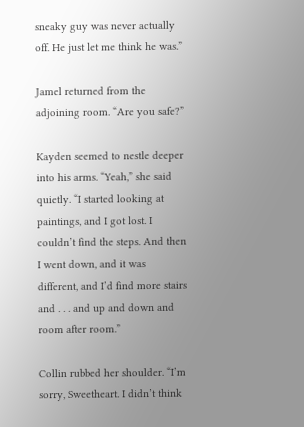sneaky guy was never actually off. He just let me think he was.”

Jamel returned from the adjoining room. “Are you safe?”

Kayden seemed to nestle deeper into his arms. “Yeah,” she said quietly. “I started looking at paintings, and I got lost. I couldn’t find the steps. And then I went down, and it was different, and I’d find more stairs and . . . and up and down and room after room.”

Collin rubbed her shoulder. “I’m sorry, Sweetheart. I didn’t think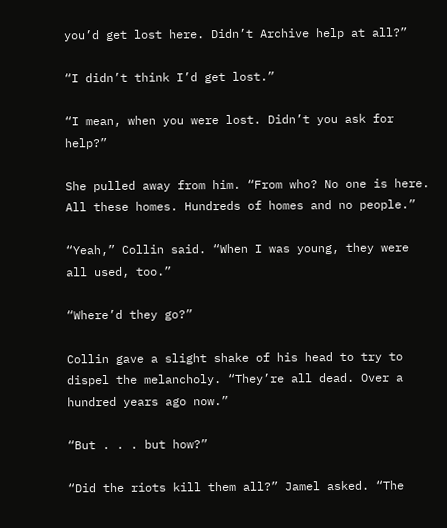you’d get lost here. Didn’t Archive help at all?”

“I didn’t think I’d get lost.”

“I mean, when you were lost. Didn’t you ask for help?”

She pulled away from him. “From who? No one is here. All these homes. Hundreds of homes and no people.”

“Yeah,” Collin said. “When I was young, they were all used, too.”

“Where’d they go?”

Collin gave a slight shake of his head to try to dispel the melancholy. “They’re all dead. Over a hundred years ago now.”

“But . . . but how?”

“Did the riots kill them all?” Jamel asked. “The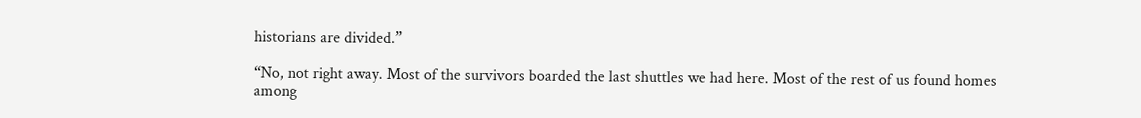historians are divided.”

“No, not right away. Most of the survivors boarded the last shuttles we had here. Most of the rest of us found homes among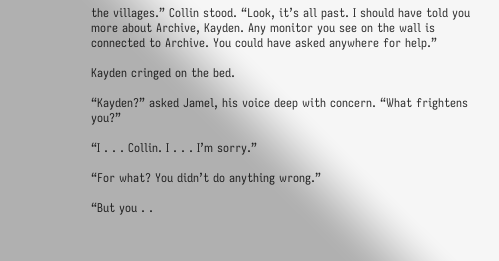the villages.” Collin stood. “Look, it’s all past. I should have told you more about Archive, Kayden. Any monitor you see on the wall is connected to Archive. You could have asked anywhere for help.”

Kayden cringed on the bed.

“Kayden?” asked Jamel, his voice deep with concern. “What frightens you?”

“I . . . Collin. I . . . I’m sorry.”

“For what? You didn’t do anything wrong.”

“But you . .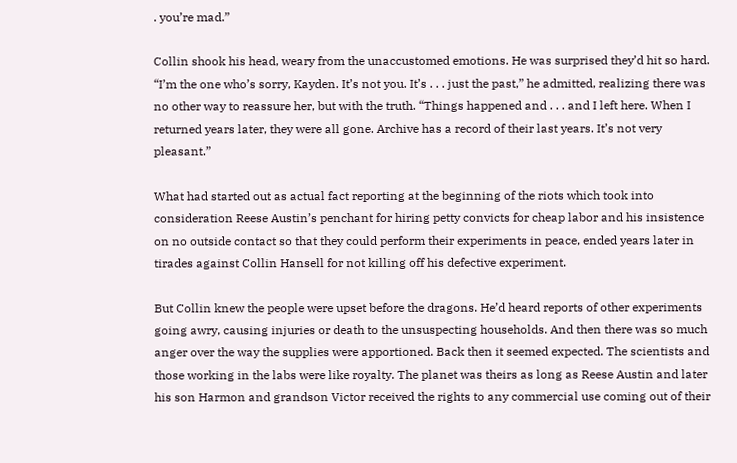. you’re mad.”

Collin shook his head, weary from the unaccustomed emotions. He was surprised they’d hit so hard. “I’m the one who’s sorry, Kayden. It’s not you. It’s . . . just the past,” he admitted, realizing there was no other way to reassure her, but with the truth. “Things happened and . . . and I left here. When I returned years later, they were all gone. Archive has a record of their last years. It’s not very pleasant.”

What had started out as actual fact reporting at the beginning of the riots which took into consideration Reese Austin’s penchant for hiring petty convicts for cheap labor and his insistence on no outside contact so that they could perform their experiments in peace, ended years later in tirades against Collin Hansell for not killing off his defective experiment.

But Collin knew the people were upset before the dragons. He’d heard reports of other experiments going awry, causing injuries or death to the unsuspecting households. And then there was so much anger over the way the supplies were apportioned. Back then it seemed expected. The scientists and those working in the labs were like royalty. The planet was theirs as long as Reese Austin and later his son Harmon and grandson Victor received the rights to any commercial use coming out of their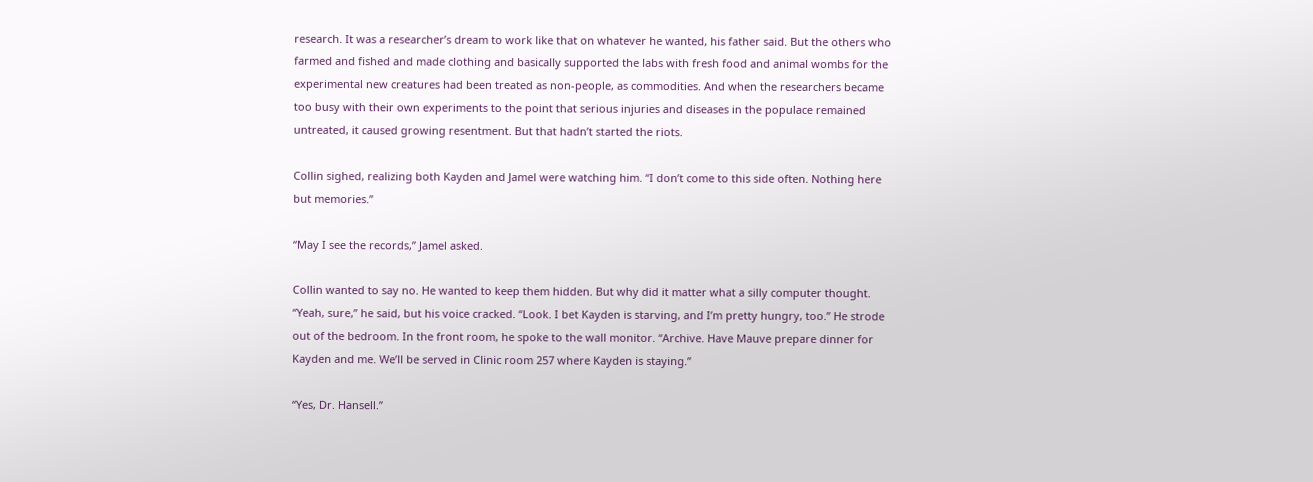research. It was a researcher’s dream to work like that on whatever he wanted, his father said. But the others who farmed and fished and made clothing and basically supported the labs with fresh food and animal wombs for the experimental new creatures had been treated as non-people, as commodities. And when the researchers became too busy with their own experiments to the point that serious injuries and diseases in the populace remained untreated, it caused growing resentment. But that hadn’t started the riots.

Collin sighed, realizing both Kayden and Jamel were watching him. “I don’t come to this side often. Nothing here but memories.”

“May I see the records,” Jamel asked.

Collin wanted to say no. He wanted to keep them hidden. But why did it matter what a silly computer thought. “Yeah, sure,” he said, but his voice cracked. “Look. I bet Kayden is starving, and I’m pretty hungry, too.” He strode out of the bedroom. In the front room, he spoke to the wall monitor. “Archive. Have Mauve prepare dinner for Kayden and me. We’ll be served in Clinic room 257 where Kayden is staying.”

“Yes, Dr. Hansell.”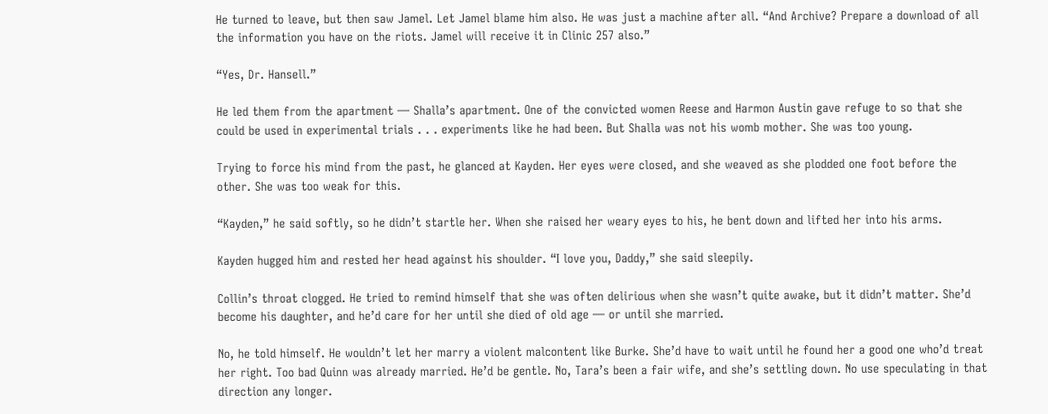He turned to leave, but then saw Jamel. Let Jamel blame him also. He was just a machine after all. “And Archive? Prepare a download of all the information you have on the riots. Jamel will receive it in Clinic 257 also.”

“Yes, Dr. Hansell.”

He led them from the apartment — Shalla’s apartment. One of the convicted women Reese and Harmon Austin gave refuge to so that she could be used in experimental trials . . . experiments like he had been. But Shalla was not his womb mother. She was too young.

Trying to force his mind from the past, he glanced at Kayden. Her eyes were closed, and she weaved as she plodded one foot before the other. She was too weak for this.

“Kayden,” he said softly, so he didn’t startle her. When she raised her weary eyes to his, he bent down and lifted her into his arms.

Kayden hugged him and rested her head against his shoulder. “I love you, Daddy,” she said sleepily.

Collin’s throat clogged. He tried to remind himself that she was often delirious when she wasn’t quite awake, but it didn’t matter. She’d become his daughter, and he’d care for her until she died of old age — or until she married.

No, he told himself. He wouldn’t let her marry a violent malcontent like Burke. She’d have to wait until he found her a good one who’d treat her right. Too bad Quinn was already married. He’d be gentle. No, Tara’s been a fair wife, and she’s settling down. No use speculating in that direction any longer.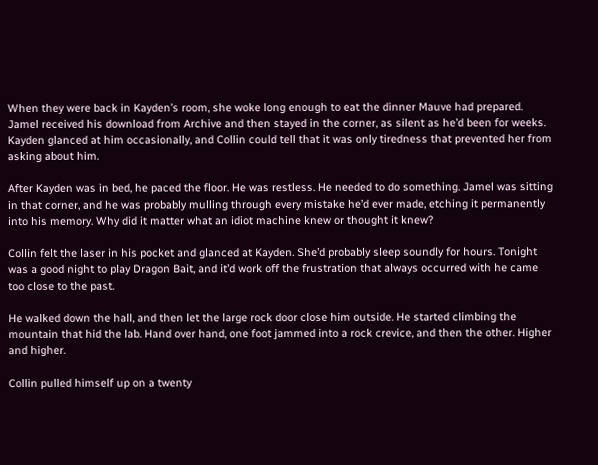When they were back in Kayden’s room, she woke long enough to eat the dinner Mauve had prepared. Jamel received his download from Archive and then stayed in the corner, as silent as he’d been for weeks. Kayden glanced at him occasionally, and Collin could tell that it was only tiredness that prevented her from asking about him.

After Kayden was in bed, he paced the floor. He was restless. He needed to do something. Jamel was sitting in that corner, and he was probably mulling through every mistake he’d ever made, etching it permanently into his memory. Why did it matter what an idiot machine knew or thought it knew?

Collin felt the laser in his pocket and glanced at Kayden. She’d probably sleep soundly for hours. Tonight was a good night to play Dragon Bait, and it’d work off the frustration that always occurred with he came too close to the past.

He walked down the hall, and then let the large rock door close him outside. He started climbing the mountain that hid the lab. Hand over hand, one foot jammed into a rock crevice, and then the other. Higher and higher.

Collin pulled himself up on a twenty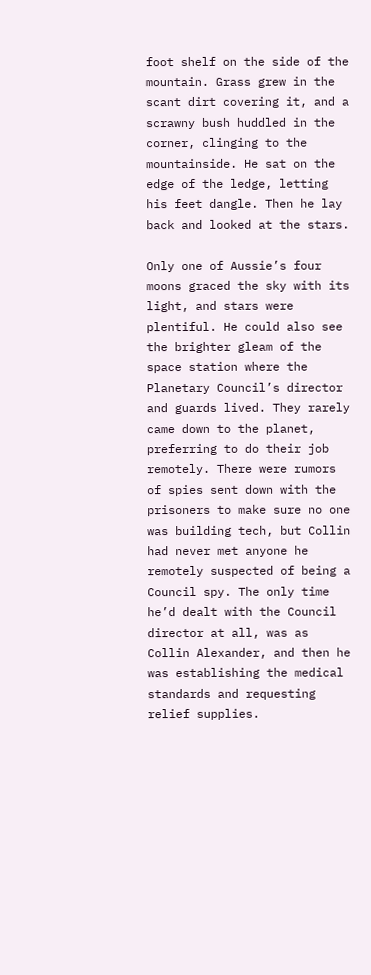foot shelf on the side of the mountain. Grass grew in the scant dirt covering it, and a scrawny bush huddled in the corner, clinging to the mountainside. He sat on the edge of the ledge, letting his feet dangle. Then he lay back and looked at the stars.

Only one of Aussie’s four moons graced the sky with its light, and stars were plentiful. He could also see the brighter gleam of the space station where the Planetary Council’s director and guards lived. They rarely came down to the planet, preferring to do their job remotely. There were rumors of spies sent down with the prisoners to make sure no one was building tech, but Collin had never met anyone he remotely suspected of being a Council spy. The only time he’d dealt with the Council director at all, was as Collin Alexander, and then he was establishing the medical standards and requesting relief supplies.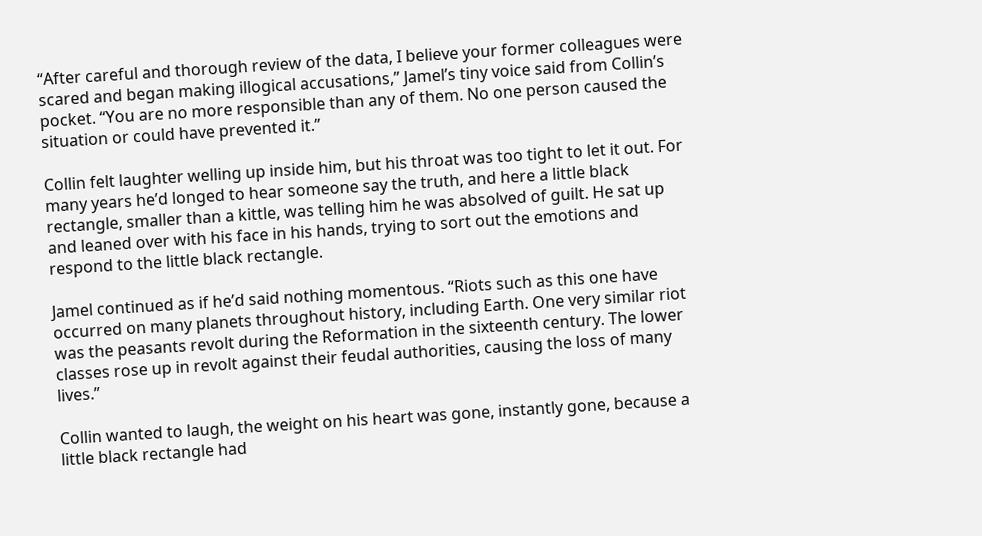“After careful and thorough review of the data, I believe your former colleagues were scared and began making illogical accusations,” Jamel’s tiny voice said from Collin’s pocket. “You are no more responsible than any of them. No one person caused the situation or could have prevented it.”

Collin felt laughter welling up inside him, but his throat was too tight to let it out. For many years he’d longed to hear someone say the truth, and here a little black rectangle, smaller than a kittle, was telling him he was absolved of guilt. He sat up and leaned over with his face in his hands, trying to sort out the emotions and respond to the little black rectangle.

Jamel continued as if he’d said nothing momentous. “Riots such as this one have occurred on many planets throughout history, including Earth. One very similar riot was the peasants revolt during the Reformation in the sixteenth century. The lower classes rose up in revolt against their feudal authorities, causing the loss of many lives.”

Collin wanted to laugh, the weight on his heart was gone, instantly gone, because a little black rectangle had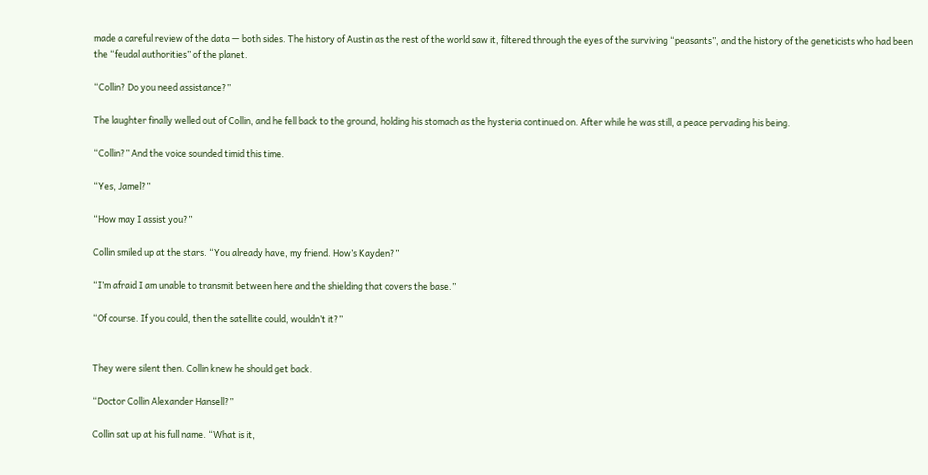made a careful review of the data — both sides. The history of Austin as the rest of the world saw it, filtered through the eyes of the surviving “peasants”, and the history of the geneticists who had been the “feudal authorities” of the planet.

“Collin? Do you need assistance?”

The laughter finally welled out of Collin, and he fell back to the ground, holding his stomach as the hysteria continued on. After while he was still, a peace pervading his being.

“Collin?” And the voice sounded timid this time.

“Yes, Jamel?”

“How may I assist you?”

Collin smiled up at the stars. “You already have, my friend. How’s Kayden?”

“I’m afraid I am unable to transmit between here and the shielding that covers the base.”

“Of course. If you could, then the satellite could, wouldn’t it?”


They were silent then. Collin knew he should get back.

“Doctor Collin Alexander Hansell?”

Collin sat up at his full name. “What is it,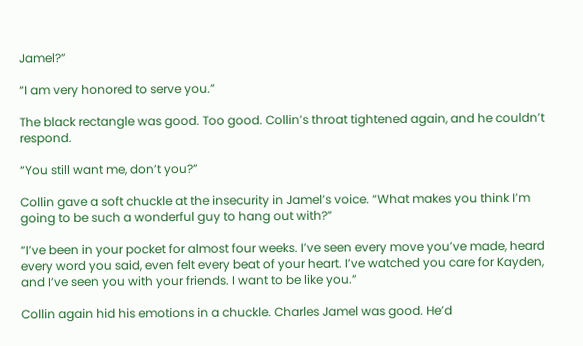Jamel?”

“I am very honored to serve you.”

The black rectangle was good. Too good. Collin’s throat tightened again, and he couldn’t respond.

“You still want me, don’t you?”

Collin gave a soft chuckle at the insecurity in Jamel’s voice. “What makes you think I’m going to be such a wonderful guy to hang out with?”

“I’ve been in your pocket for almost four weeks. I’ve seen every move you’ve made, heard every word you said, even felt every beat of your heart. I’ve watched you care for Kayden, and I’ve seen you with your friends. I want to be like you.”

Collin again hid his emotions in a chuckle. Charles Jamel was good. He’d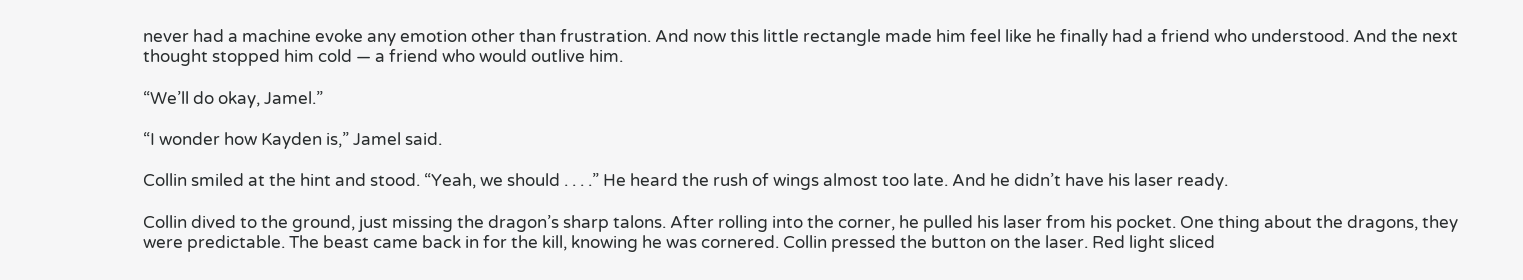never had a machine evoke any emotion other than frustration. And now this little rectangle made him feel like he finally had a friend who understood. And the next thought stopped him cold — a friend who would outlive him.

“We’ll do okay, Jamel.”

“I wonder how Kayden is,” Jamel said.

Collin smiled at the hint and stood. “Yeah, we should . . . .” He heard the rush of wings almost too late. And he didn’t have his laser ready.

Collin dived to the ground, just missing the dragon’s sharp talons. After rolling into the corner, he pulled his laser from his pocket. One thing about the dragons, they were predictable. The beast came back in for the kill, knowing he was cornered. Collin pressed the button on the laser. Red light sliced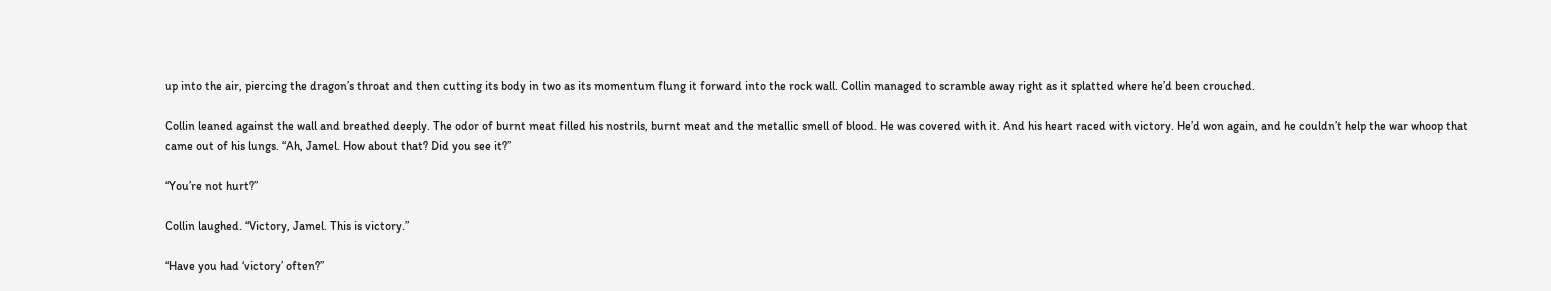up into the air, piercing the dragon’s throat and then cutting its body in two as its momentum flung it forward into the rock wall. Collin managed to scramble away right as it splatted where he’d been crouched.

Collin leaned against the wall and breathed deeply. The odor of burnt meat filled his nostrils, burnt meat and the metallic smell of blood. He was covered with it. And his heart raced with victory. He’d won again, and he couldn’t help the war whoop that came out of his lungs. “Ah, Jamel. How about that? Did you see it?”

“You’re not hurt?”

Collin laughed. “Victory, Jamel. This is victory.”

“Have you had ‘victory’ often?”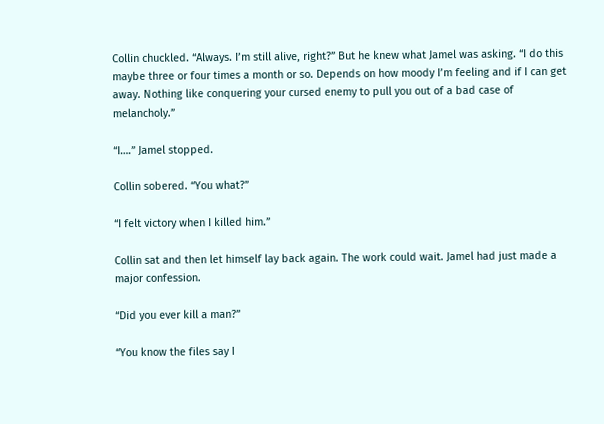Collin chuckled. “Always. I’m still alive, right?” But he knew what Jamel was asking. “I do this maybe three or four times a month or so. Depends on how moody I’m feeling and if I can get away. Nothing like conquering your cursed enemy to pull you out of a bad case of melancholy.”

“I….” Jamel stopped.

Collin sobered. “You what?”

“I felt victory when I killed him.”

Collin sat and then let himself lay back again. The work could wait. Jamel had just made a major confession.

“Did you ever kill a man?”

“You know the files say I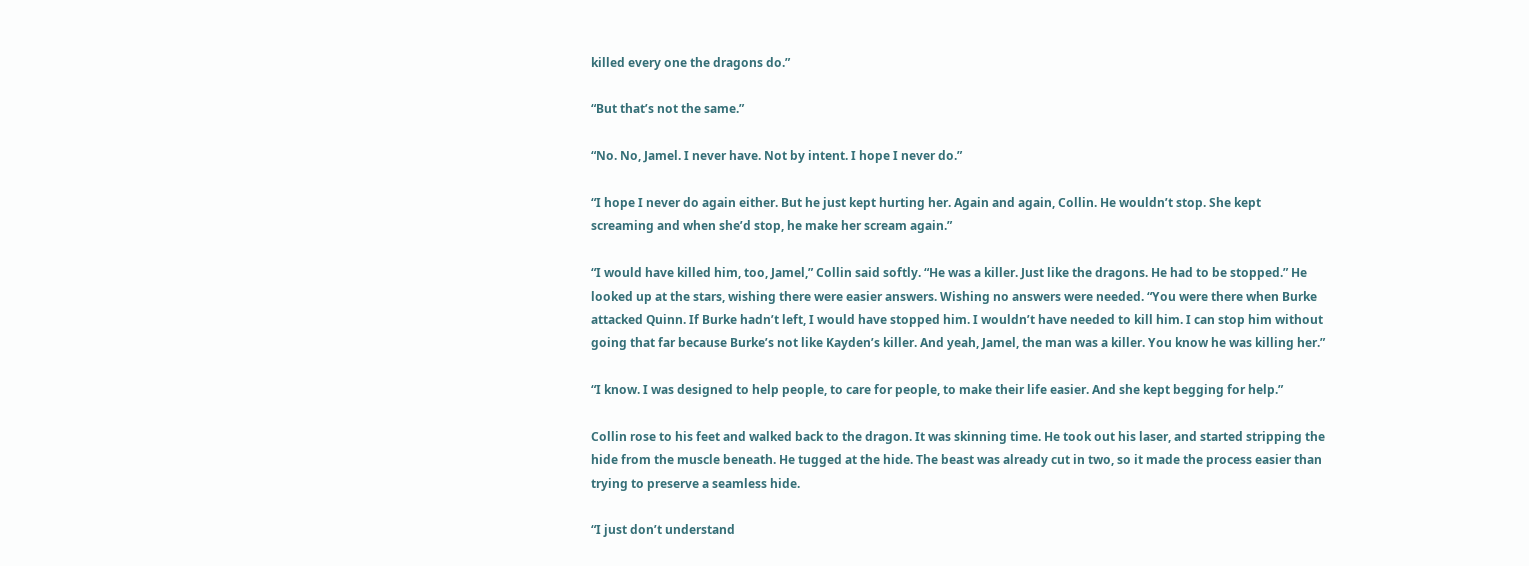killed every one the dragons do.”

“But that’s not the same.”

“No. No, Jamel. I never have. Not by intent. I hope I never do.”

“I hope I never do again either. But he just kept hurting her. Again and again, Collin. He wouldn’t stop. She kept screaming and when she’d stop, he make her scream again.”

“I would have killed him, too, Jamel,” Collin said softly. “He was a killer. Just like the dragons. He had to be stopped.” He looked up at the stars, wishing there were easier answers. Wishing no answers were needed. “You were there when Burke attacked Quinn. If Burke hadn’t left, I would have stopped him. I wouldn’t have needed to kill him. I can stop him without going that far because Burke’s not like Kayden’s killer. And yeah, Jamel, the man was a killer. You know he was killing her.”

“I know. I was designed to help people, to care for people, to make their life easier. And she kept begging for help.”

Collin rose to his feet and walked back to the dragon. It was skinning time. He took out his laser, and started stripping the hide from the muscle beneath. He tugged at the hide. The beast was already cut in two, so it made the process easier than trying to preserve a seamless hide.

“I just don’t understand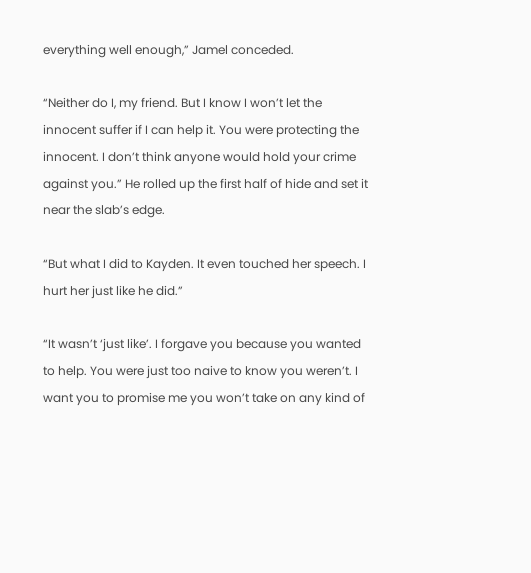everything well enough,” Jamel conceded.

“Neither do I, my friend. But I know I won’t let the innocent suffer if I can help it. You were protecting the innocent. I don’t think anyone would hold your crime against you.” He rolled up the first half of hide and set it near the slab’s edge.

“But what I did to Kayden. It even touched her speech. I hurt her just like he did.”

“It wasn’t ‘just like’. I forgave you because you wanted to help. You were just too naive to know you weren’t. I want you to promise me you won’t take on any kind of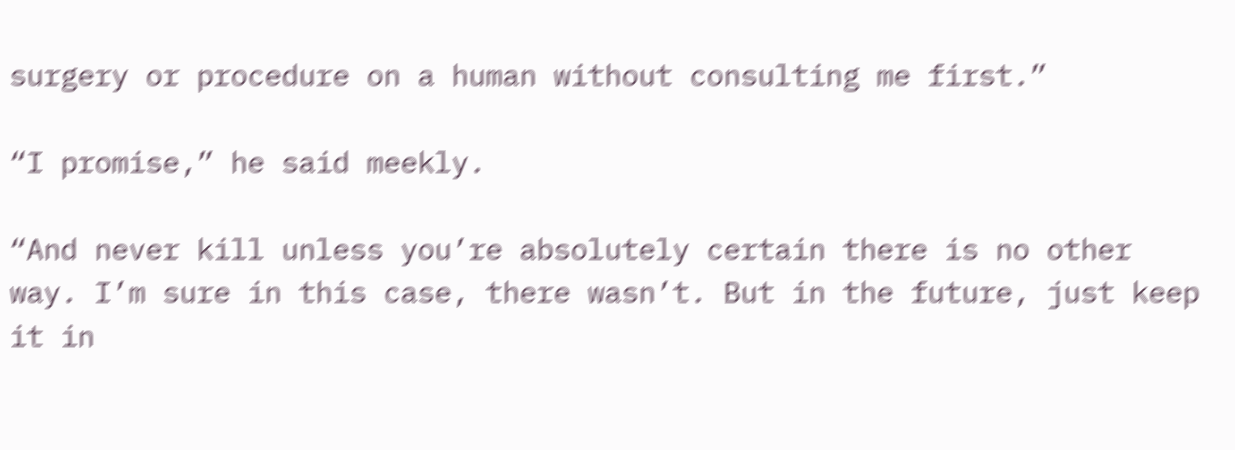surgery or procedure on a human without consulting me first.”

“I promise,” he said meekly.

“And never kill unless you’re absolutely certain there is no other way. I’m sure in this case, there wasn’t. But in the future, just keep it in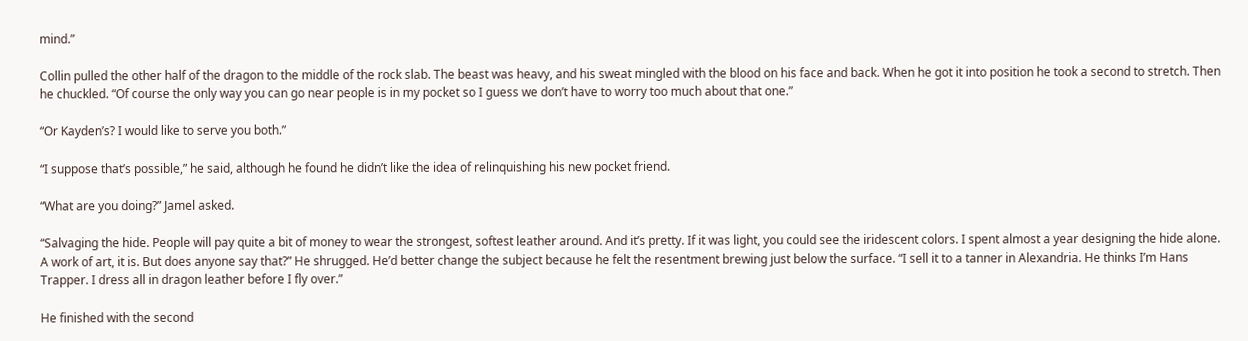mind.”

Collin pulled the other half of the dragon to the middle of the rock slab. The beast was heavy, and his sweat mingled with the blood on his face and back. When he got it into position he took a second to stretch. Then he chuckled. “Of course the only way you can go near people is in my pocket so I guess we don’t have to worry too much about that one.”

“Or Kayden’s? I would like to serve you both.”

“I suppose that’s possible,” he said, although he found he didn’t like the idea of relinquishing his new pocket friend.

“What are you doing?” Jamel asked.

“Salvaging the hide. People will pay quite a bit of money to wear the strongest, softest leather around. And it’s pretty. If it was light, you could see the iridescent colors. I spent almost a year designing the hide alone. A work of art, it is. But does anyone say that?” He shrugged. He’d better change the subject because he felt the resentment brewing just below the surface. “I sell it to a tanner in Alexandria. He thinks I’m Hans Trapper. I dress all in dragon leather before I fly over.”

He finished with the second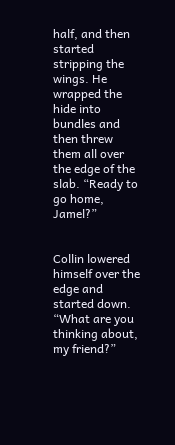half, and then started stripping the wings. He wrapped the hide into bundles and then threw them all over the edge of the slab. “Ready to go home, Jamel?”


Collin lowered himself over the edge and started down. “What are you thinking about, my friend?”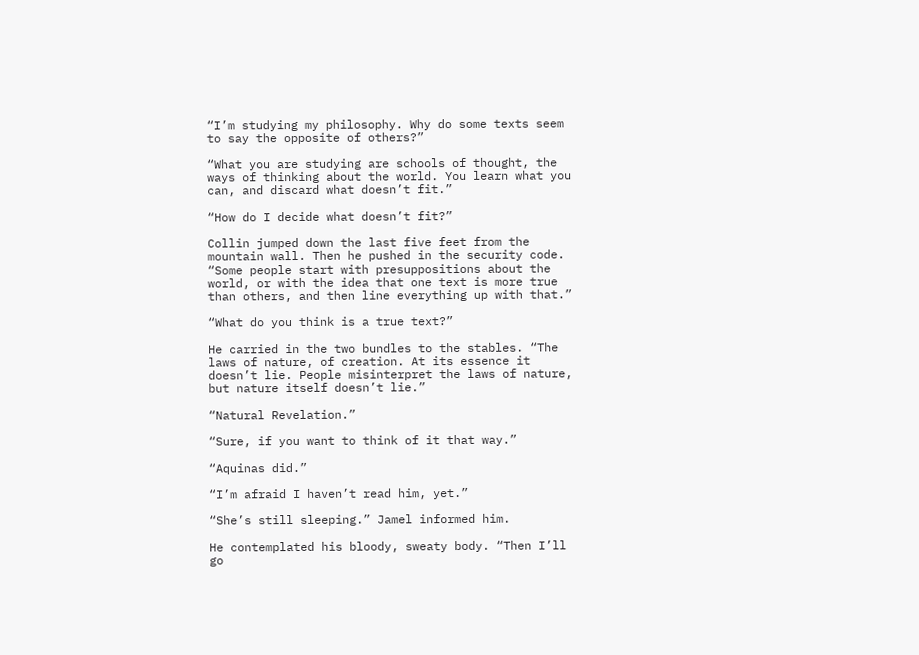“I’m studying my philosophy. Why do some texts seem to say the opposite of others?”

“What you are studying are schools of thought, the ways of thinking about the world. You learn what you can, and discard what doesn’t fit.”

“How do I decide what doesn’t fit?”

Collin jumped down the last five feet from the mountain wall. Then he pushed in the security code. “Some people start with presuppositions about the world, or with the idea that one text is more true than others, and then line everything up with that.”

“What do you think is a true text?”

He carried in the two bundles to the stables. “The laws of nature, of creation. At its essence it doesn’t lie. People misinterpret the laws of nature, but nature itself doesn’t lie.”

“Natural Revelation.”

“Sure, if you want to think of it that way.”

“Aquinas did.”

“I’m afraid I haven’t read him, yet.”

“She’s still sleeping.” Jamel informed him.

He contemplated his bloody, sweaty body. “Then I’ll go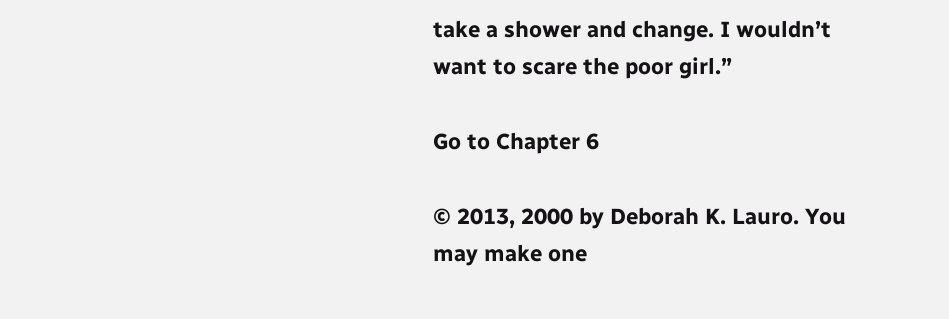take a shower and change. I wouldn’t want to scare the poor girl.”

Go to Chapter 6

© 2013, 2000 by Deborah K. Lauro. You may make one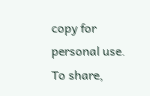copy for personal use. To share,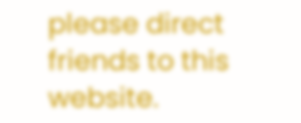please direct friends to this website.